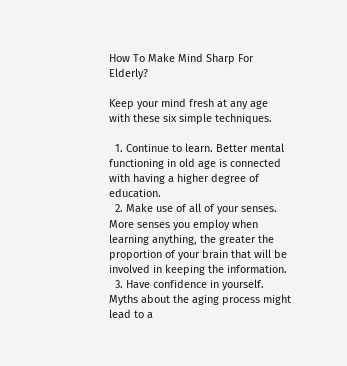How To Make Mind Sharp For Elderly?

Keep your mind fresh at any age with these six simple techniques.

  1. Continue to learn. Better mental functioning in old age is connected with having a higher degree of education.
  2. Make use of all of your senses. More senses you employ when learning anything, the greater the proportion of your brain that will be involved in keeping the information.
  3. Have confidence in yourself. Myths about the aging process might lead to a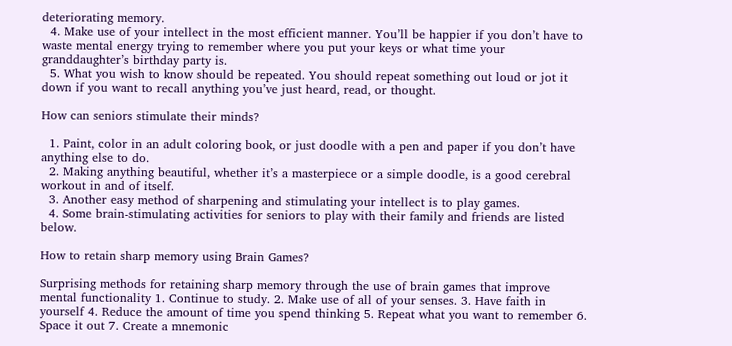deteriorating memory.
  4. Make use of your intellect in the most efficient manner. You’ll be happier if you don’t have to waste mental energy trying to remember where you put your keys or what time your granddaughter’s birthday party is.
  5. What you wish to know should be repeated. You should repeat something out loud or jot it down if you want to recall anything you’ve just heard, read, or thought.

How can seniors stimulate their minds?

  1. Paint, color in an adult coloring book, or just doodle with a pen and paper if you don’t have anything else to do.
  2. Making anything beautiful, whether it’s a masterpiece or a simple doodle, is a good cerebral workout in and of itself.
  3. Another easy method of sharpening and stimulating your intellect is to play games.
  4. Some brain-stimulating activities for seniors to play with their family and friends are listed below.

How to retain sharp memory using Brain Games?

Surprising methods for retaining sharp memory through the use of brain games that improve mental functionality 1. Continue to study. 2. Make use of all of your senses. 3. Have faith in yourself 4. Reduce the amount of time you spend thinking 5. Repeat what you want to remember 6. Space it out 7. Create a mnemonic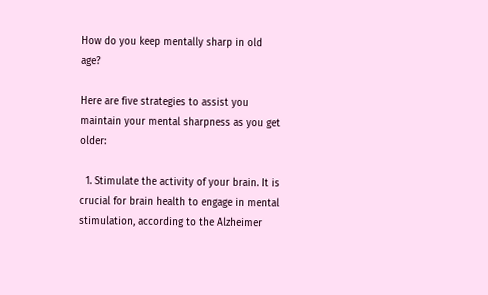How do you keep mentally sharp in old age?

Here are five strategies to assist you maintain your mental sharpness as you get older:

  1. Stimulate the activity of your brain. It is crucial for brain health to engage in mental stimulation, according to the Alzheimer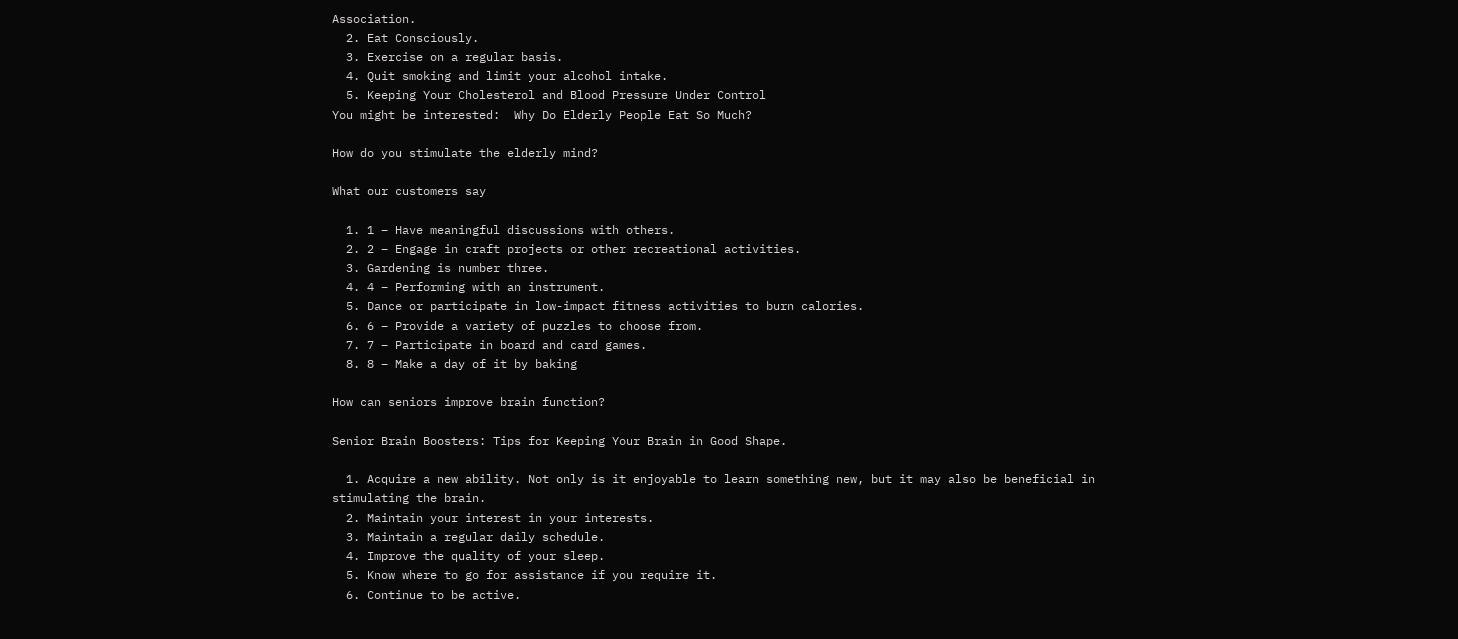Association.
  2. Eat Consciously.
  3. Exercise on a regular basis.
  4. Quit smoking and limit your alcohol intake.
  5. Keeping Your Cholesterol and Blood Pressure Under Control
You might be interested:  Why Do Elderly People Eat So Much?

How do you stimulate the elderly mind?

What our customers say

  1. 1 – Have meaningful discussions with others.
  2. 2 – Engage in craft projects or other recreational activities.
  3. Gardening is number three.
  4. 4 – Performing with an instrument.
  5. Dance or participate in low-impact fitness activities to burn calories.
  6. 6 – Provide a variety of puzzles to choose from.
  7. 7 – Participate in board and card games.
  8. 8 – Make a day of it by baking

How can seniors improve brain function?

Senior Brain Boosters: Tips for Keeping Your Brain in Good Shape.

  1. Acquire a new ability. Not only is it enjoyable to learn something new, but it may also be beneficial in stimulating the brain.
  2. Maintain your interest in your interests.
  3. Maintain a regular daily schedule.
  4. Improve the quality of your sleep.
  5. Know where to go for assistance if you require it.
  6. Continue to be active.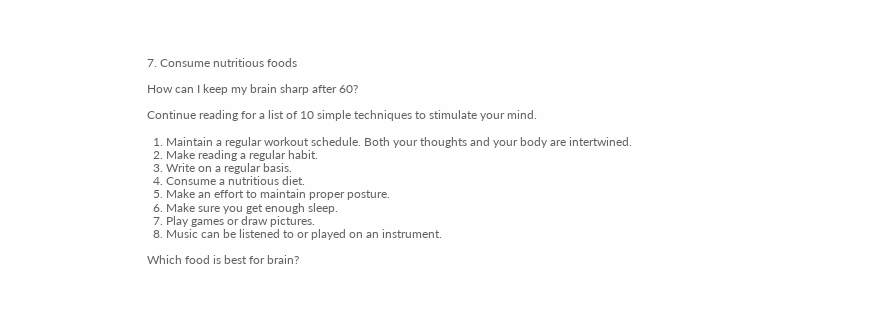7. Consume nutritious foods

How can I keep my brain sharp after 60?

Continue reading for a list of 10 simple techniques to stimulate your mind.

  1. Maintain a regular workout schedule. Both your thoughts and your body are intertwined.
  2. Make reading a regular habit.
  3. Write on a regular basis.
  4. Consume a nutritious diet.
  5. Make an effort to maintain proper posture.
  6. Make sure you get enough sleep.
  7. Play games or draw pictures.
  8. Music can be listened to or played on an instrument.

Which food is best for brain?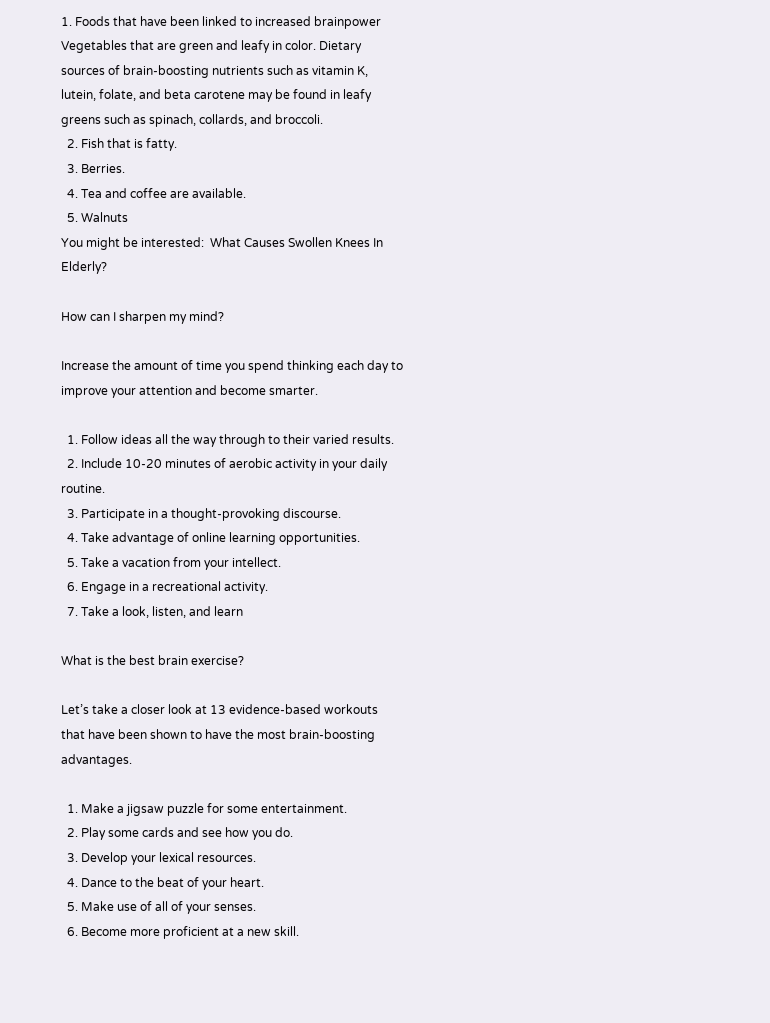1. Foods that have been linked to increased brainpower Vegetables that are green and leafy in color. Dietary sources of brain-boosting nutrients such as vitamin K, lutein, folate, and beta carotene may be found in leafy greens such as spinach, collards, and broccoli.
  2. Fish that is fatty.
  3. Berries.
  4. Tea and coffee are available.
  5. Walnuts
You might be interested:  What Causes Swollen Knees In Elderly?

How can I sharpen my mind?

Increase the amount of time you spend thinking each day to improve your attention and become smarter.

  1. Follow ideas all the way through to their varied results.
  2. Include 10-20 minutes of aerobic activity in your daily routine.
  3. Participate in a thought-provoking discourse.
  4. Take advantage of online learning opportunities.
  5. Take a vacation from your intellect.
  6. Engage in a recreational activity.
  7. Take a look, listen, and learn

What is the best brain exercise?

Let’s take a closer look at 13 evidence-based workouts that have been shown to have the most brain-boosting advantages.

  1. Make a jigsaw puzzle for some entertainment.
  2. Play some cards and see how you do.
  3. Develop your lexical resources.
  4. Dance to the beat of your heart.
  5. Make use of all of your senses.
  6. Become more proficient at a new skill.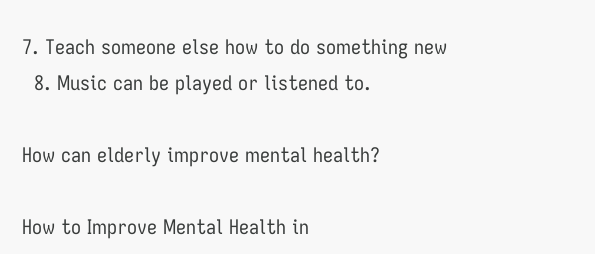7. Teach someone else how to do something new
  8. Music can be played or listened to.

How can elderly improve mental health?

How to Improve Mental Health in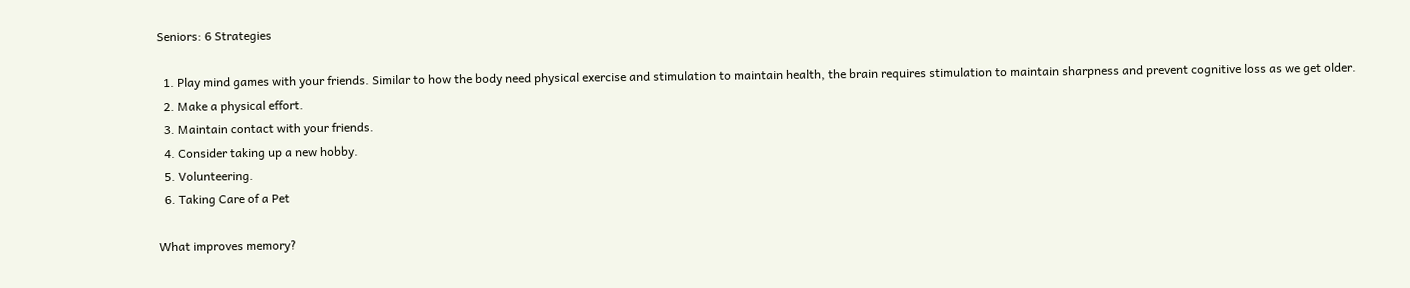Seniors: 6 Strategies

  1. Play mind games with your friends. Similar to how the body need physical exercise and stimulation to maintain health, the brain requires stimulation to maintain sharpness and prevent cognitive loss as we get older.
  2. Make a physical effort.
  3. Maintain contact with your friends.
  4. Consider taking up a new hobby.
  5. Volunteering.
  6. Taking Care of a Pet

What improves memory?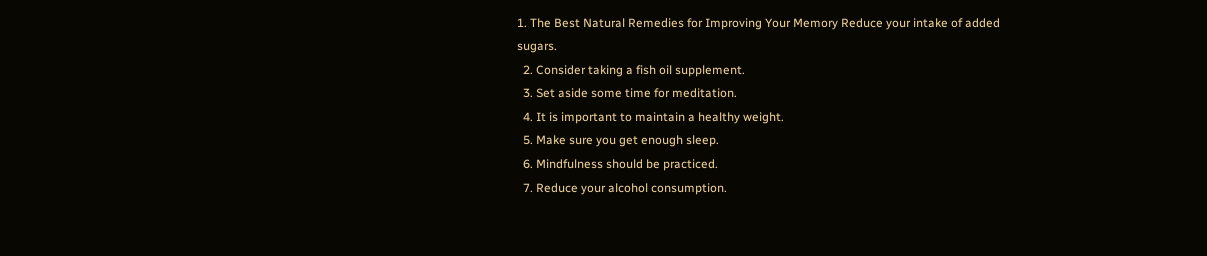1. The Best Natural Remedies for Improving Your Memory Reduce your intake of added sugars.
  2. Consider taking a fish oil supplement.
  3. Set aside some time for meditation.
  4. It is important to maintain a healthy weight.
  5. Make sure you get enough sleep.
  6. Mindfulness should be practiced.
  7. Reduce your alcohol consumption.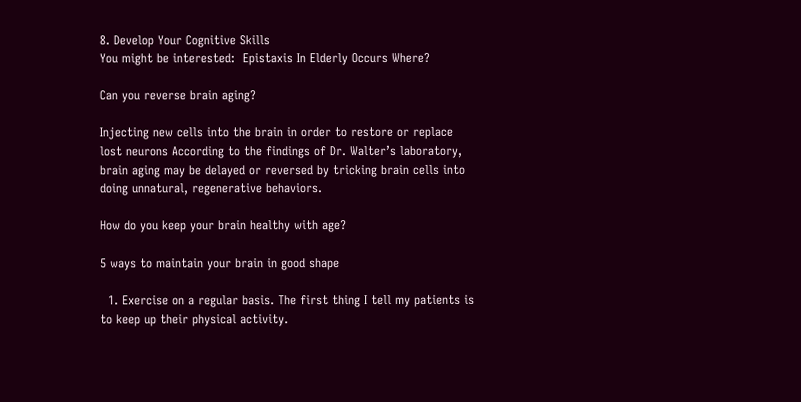8. Develop Your Cognitive Skills
You might be interested:  Epistaxis In Elderly Occurs Where?

Can you reverse brain aging?

Injecting new cells into the brain in order to restore or replace lost neurons According to the findings of Dr. Walter’s laboratory, brain aging may be delayed or reversed by tricking brain cells into doing unnatural, regenerative behaviors.

How do you keep your brain healthy with age?

5 ways to maintain your brain in good shape

  1. Exercise on a regular basis. The first thing I tell my patients is to keep up their physical activity.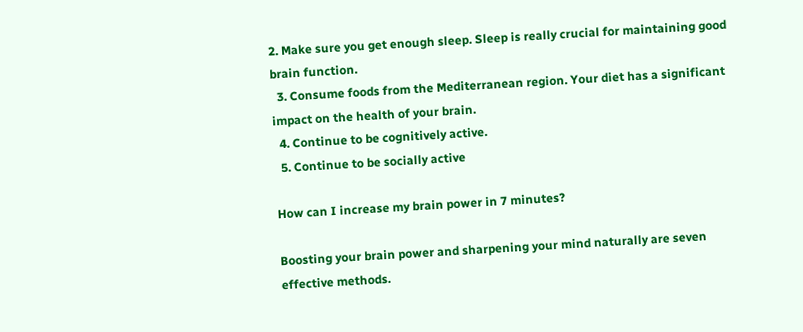2. Make sure you get enough sleep. Sleep is really crucial for maintaining good brain function.
  3. Consume foods from the Mediterranean region. Your diet has a significant impact on the health of your brain.
  4. Continue to be cognitively active.
  5. Continue to be socially active

How can I increase my brain power in 7 minutes?

Boosting your brain power and sharpening your mind naturally are seven effective methods.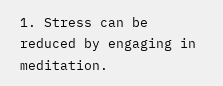1. Stress can be reduced by engaging in meditation.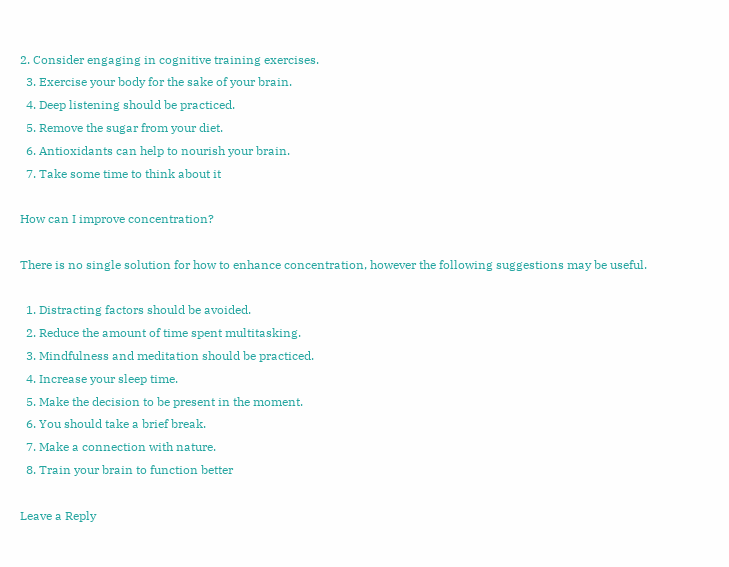2. Consider engaging in cognitive training exercises.
  3. Exercise your body for the sake of your brain.
  4. Deep listening should be practiced.
  5. Remove the sugar from your diet.
  6. Antioxidants can help to nourish your brain.
  7. Take some time to think about it

How can I improve concentration?

There is no single solution for how to enhance concentration, however the following suggestions may be useful.

  1. Distracting factors should be avoided.
  2. Reduce the amount of time spent multitasking.
  3. Mindfulness and meditation should be practiced.
  4. Increase your sleep time.
  5. Make the decision to be present in the moment.
  6. You should take a brief break.
  7. Make a connection with nature.
  8. Train your brain to function better

Leave a Reply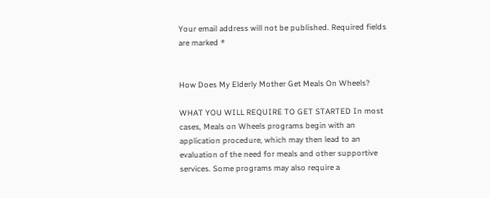Your email address will not be published. Required fields are marked *


How Does My Elderly Mother Get Meals On Wheels?

WHAT YOU WILL REQUIRE TO GET STARTED In most cases, Meals on Wheels programs begin with an application procedure, which may then lead to an evaluation of the need for meals and other supportive services. Some programs may also require a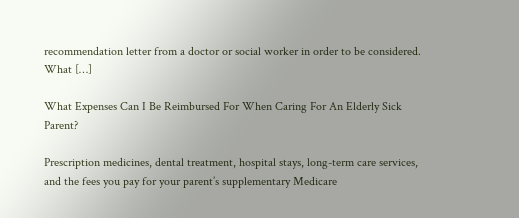recommendation letter from a doctor or social worker in order to be considered. What […]

What Expenses Can I Be Reimbursed For When Caring For An Elderly Sick Parent?

Prescription medicines, dental treatment, hospital stays, long-term care services, and the fees you pay for your parent’s supplementary Medicare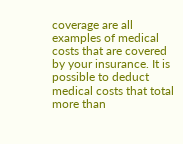coverage are all examples of medical costs that are covered by your insurance. It is possible to deduct medical costs that total more than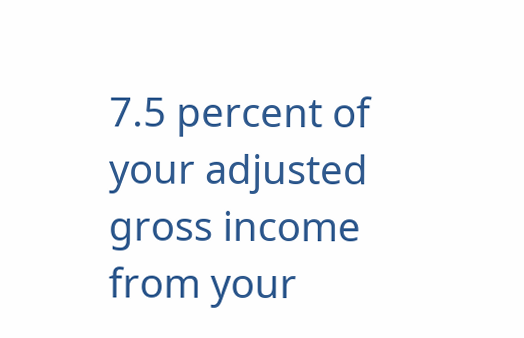7.5 percent of your adjusted gross income from your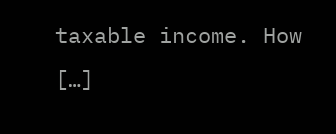taxable income. How […]